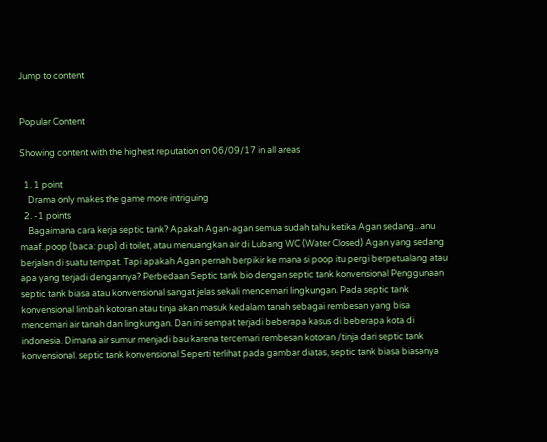Jump to content


Popular Content

Showing content with the highest reputation on 06/09/17 in all areas

  1. 1 point
    Drama only makes the game more intriguing
  2. -1 points
    Bagaimana cara kerja septic tank? Apakah Agan-agan semua sudah tahu ketika Agan sedang...anu maaf..poop (baca: pup) di toilet, atau menuangkan air di Lubang WC (Water Closed) Agan yang sedang berjalan di suatu tempat. Tapi apakah Agan pernah berpikir ke mana si poop itu pergi berpetualang atau apa yang terjadi dengannya? Perbedaan Septic tank bio dengan septic tank konvensional Penggunaan septic tank biasa atau konvensional sangat jelas sekali mencemari lingkungan. Pada septic tank konvensional limbah kotoran atau tinja akan masuk kedalam tanah sebagai rembesan yang bisa mencemari air tanah dan lingkungan. Dan ini sempat terjadi beberapa kasus di beberapa kota di indonesia. Dimana air sumur menjadi bau karena tercemari rembesan kotoran /tinja dari septic tank konvensional. septic tank konvensional Seperti terlihat pada gambar diatas, septic tank biasa biasanya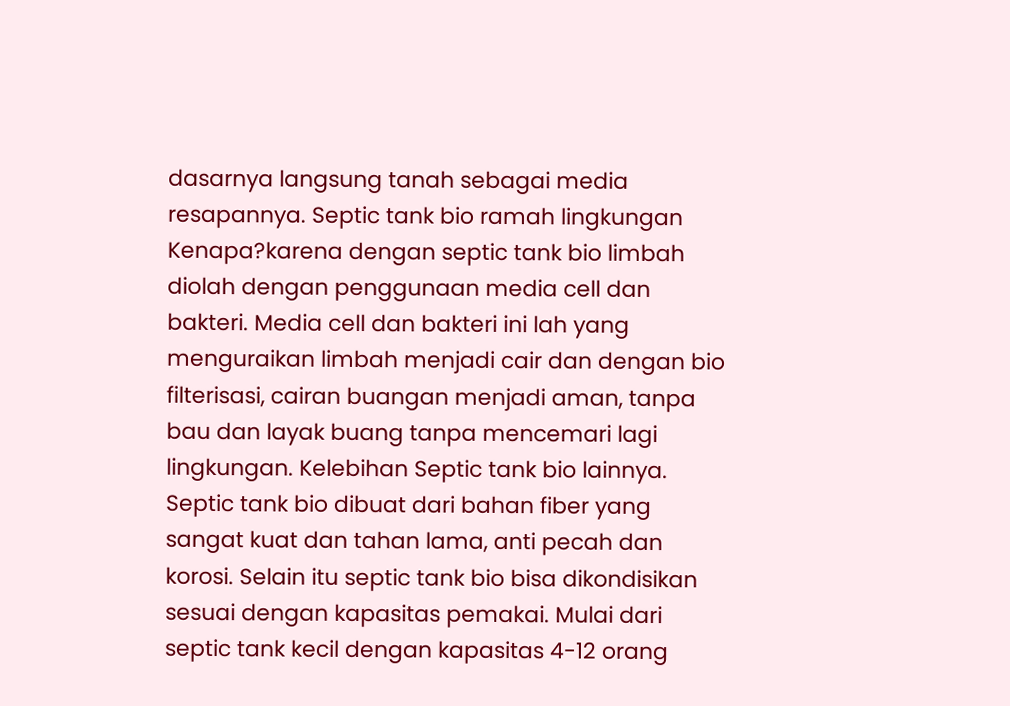dasarnya langsung tanah sebagai media resapannya. Septic tank bio ramah lingkungan Kenapa?karena dengan septic tank bio limbah diolah dengan penggunaan media cell dan bakteri. Media cell dan bakteri ini lah yang menguraikan limbah menjadi cair dan dengan bio filterisasi, cairan buangan menjadi aman, tanpa bau dan layak buang tanpa mencemari lagi lingkungan. Kelebihan Septic tank bio lainnya. Septic tank bio dibuat dari bahan fiber yang sangat kuat dan tahan lama, anti pecah dan korosi. Selain itu septic tank bio bisa dikondisikan sesuai dengan kapasitas pemakai. Mulai dari septic tank kecil dengan kapasitas 4-12 orang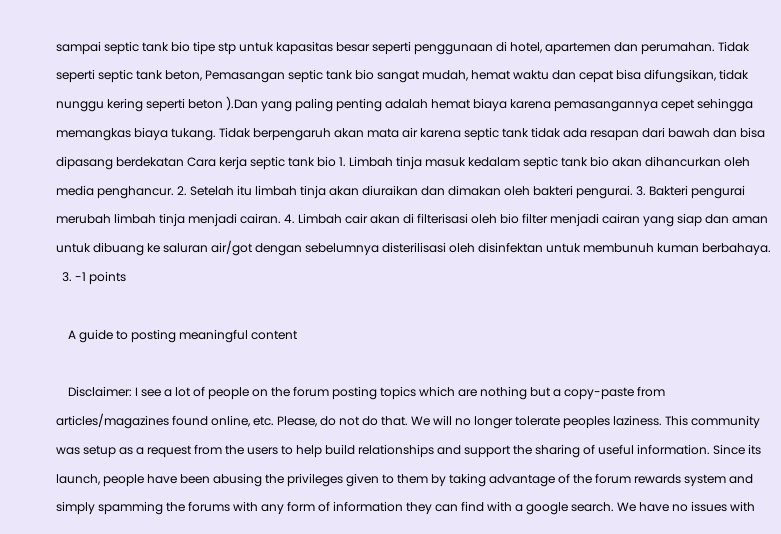sampai septic tank bio tipe stp untuk kapasitas besar seperti penggunaan di hotel, apartemen dan perumahan. Tidak seperti septic tank beton, Pemasangan septic tank bio sangat mudah, hemat waktu dan cepat bisa difungsikan, tidak nunggu kering seperti beton ).Dan yang paling penting adalah hemat biaya karena pemasangannya cepet sehingga memangkas biaya tukang. Tidak berpengaruh akan mata air karena septic tank tidak ada resapan dari bawah dan bisa dipasang berdekatan Cara kerja septic tank bio 1. Limbah tinja masuk kedalam septic tank bio akan dihancurkan oleh media penghancur. 2. Setelah itu limbah tinja akan diuraikan dan dimakan oleh bakteri pengurai. 3. Bakteri pengurai merubah limbah tinja menjadi cairan. 4. Limbah cair akan di filterisasi oleh bio filter menjadi cairan yang siap dan aman untuk dibuang ke saluran air/got dengan sebelumnya disterilisasi oleh disinfektan untuk membunuh kuman berbahaya.
  3. -1 points

    A guide to posting meaningful content

    Disclaimer: I see a lot of people on the forum posting topics which are nothing but a copy-paste from articles/magazines found online, etc. Please, do not do that. We will no longer tolerate peoples laziness. This community was setup as a request from the users to help build relationships and support the sharing of useful information. Since its launch, people have been abusing the privileges given to them by taking advantage of the forum rewards system and simply spamming the forums with any form of information they can find with a google search. We have no issues with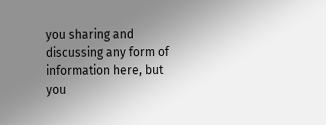you sharing and discussing any form of information here, but you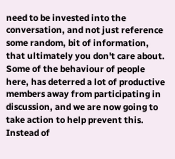need to be invested into the conversation, and not just reference some random, bit of information, that ultimately you don't care about. Some of the behaviour of people here, has deterred a lot of productive members away from participating in discussion, and we are now going to take action to help prevent this. Instead of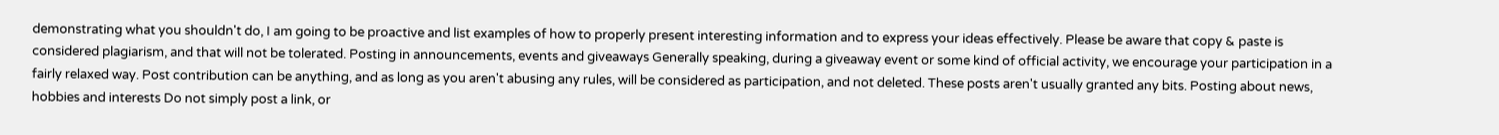demonstrating what you shouldn't do, I am going to be proactive and list examples of how to properly present interesting information and to express your ideas effectively. Please be aware that copy & paste is considered plagiarism, and that will not be tolerated. Posting in announcements, events and giveaways Generally speaking, during a giveaway event or some kind of official activity, we encourage your participation in a fairly relaxed way. Post contribution can be anything, and as long as you aren't abusing any rules, will be considered as participation, and not deleted. These posts aren't usually granted any bits. Posting about news, hobbies and interests Do not simply post a link, or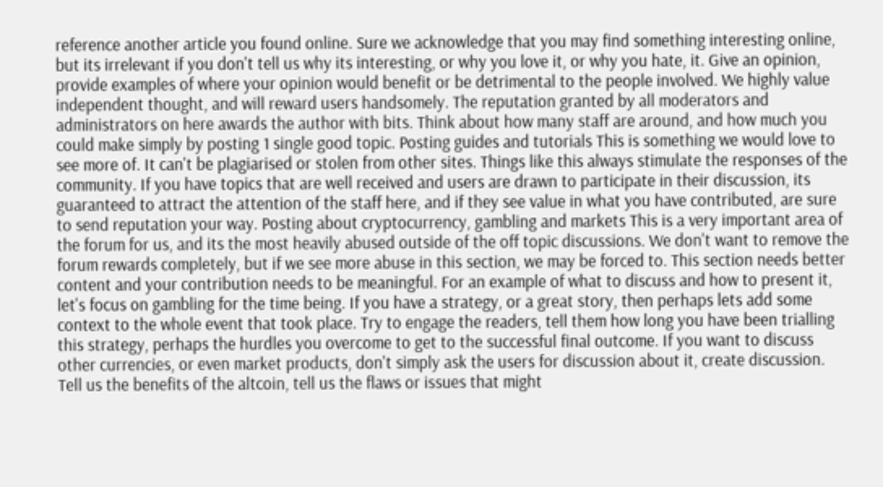reference another article you found online. Sure we acknowledge that you may find something interesting online, but its irrelevant if you don't tell us why its interesting, or why you love it, or why you hate, it. Give an opinion, provide examples of where your opinion would benefit or be detrimental to the people involved. We highly value independent thought, and will reward users handsomely. The reputation granted by all moderators and administrators on here awards the author with bits. Think about how many staff are around, and how much you could make simply by posting 1 single good topic. Posting guides and tutorials This is something we would love to see more of. It can't be plagiarised or stolen from other sites. Things like this always stimulate the responses of the community. If you have topics that are well received and users are drawn to participate in their discussion, its guaranteed to attract the attention of the staff here, and if they see value in what you have contributed, are sure to send reputation your way. Posting about cryptocurrency, gambling and markets This is a very important area of the forum for us, and its the most heavily abused outside of the off topic discussions. We don't want to remove the forum rewards completely, but if we see more abuse in this section, we may be forced to. This section needs better content and your contribution needs to be meaningful. For an example of what to discuss and how to present it, let's focus on gambling for the time being. If you have a strategy, or a great story, then perhaps lets add some context to the whole event that took place. Try to engage the readers, tell them how long you have been trialling this strategy, perhaps the hurdles you overcome to get to the successful final outcome. If you want to discuss other currencies, or even market products, don't simply ask the users for discussion about it, create discussion. Tell us the benefits of the altcoin, tell us the flaws or issues that might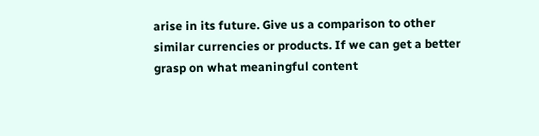arise in its future. Give us a comparison to other similar currencies or products. If we can get a better grasp on what meaningful content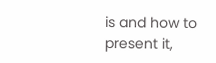is and how to present it,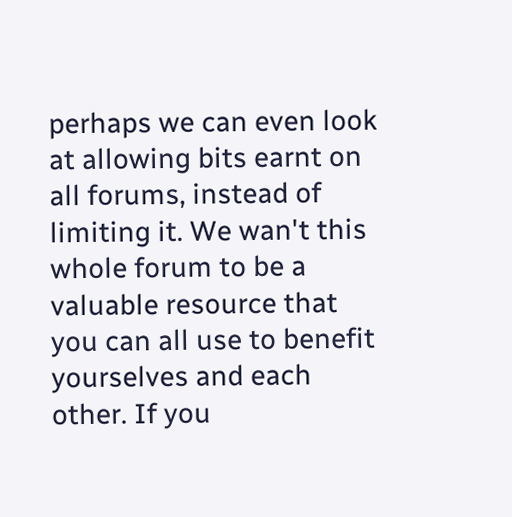perhaps we can even look at allowing bits earnt on all forums, instead of limiting it. We wan't this whole forum to be a valuable resource that you can all use to benefit yourselves and each other. If you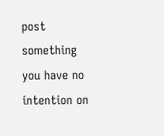post something you have no intention on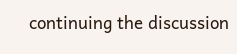continuing the discussion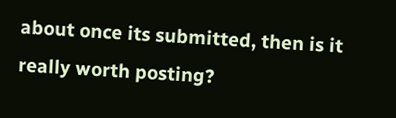about once its submitted, then is it really worth posting?